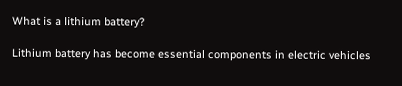What is a lithium battery?

Lithium battery has become essential components in electric vehicles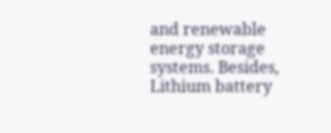and renewable energy storage systems. Besides, Lithium battery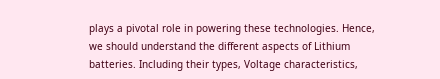plays a pivotal role in powering these technologies. Hence, we should understand the different aspects of Lithium batteries. Including their types, Voltage characteristics,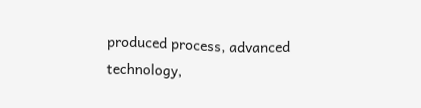produced process, advanced technology,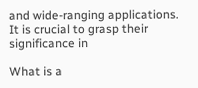and wide-ranging applications. It is crucial to grasp their significance in

What is a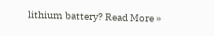lithium battery? Read More »